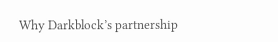Why Darkblock’s partnership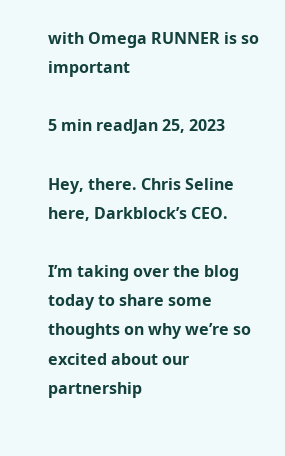with Omega RUNNER is so important

5 min readJan 25, 2023

Hey, there. Chris Seline here, Darkblock’s CEO.

I’m taking over the blog today to share some thoughts on why we’re so excited about our partnership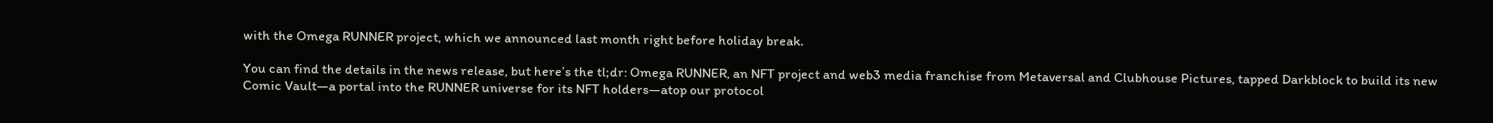with the Omega RUNNER project, which we announced last month right before holiday break.

You can find the details in the news release, but here’s the tl;dr: Omega RUNNER, an NFT project and web3 media franchise from Metaversal and Clubhouse Pictures, tapped Darkblock to build its new Comic Vault—a portal into the RUNNER universe for its NFT holders—atop our protocol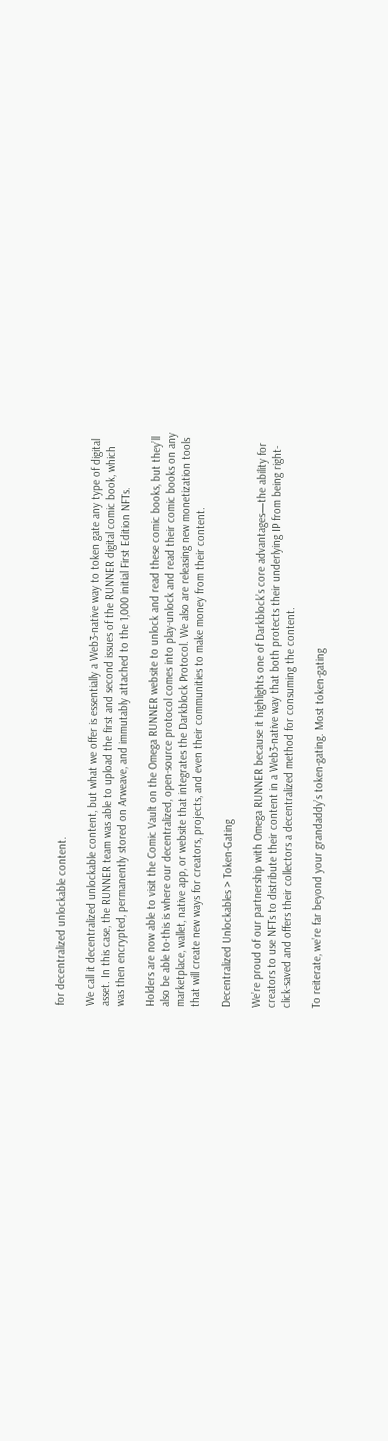for decentralized unlockable content.

We call it decentralized unlockable content, but what we offer is essentially a Web3-native way to token gate any type of digital asset. In this case, the RUNNER team was able to upload the first and second issues of the RUNNER digital comic book, which was then encrypted, permanently stored on Arweave, and immutably attached to the 1,000 initial First Edition NFTs.

Holders are now able to visit the Comic Vault on the Omega RUNNER website to unlock and read these comic books, but they’ll also be able to-this is where our decentralized, open-source protocol comes into play-unlock and read their comic books on any marketplace, wallet, native app, or website that integrates the Darkblock Protocol. We also are releasing new monetization tools that will create new ways for creators, projects, and even their communities to make money from their content.

Decentralized Unlockables > Token-Gating

We’re proud of our partnership with Omega RUNNER because it highlights one of Darkblock’s core advantages—the ability for creators to use NFTs to distribute their content in a Web3-native way that both protects their underlying IP from being right-click-saved and offers their collectors a decentralized method for consuming the content.

To reiterate, we’re far beyond your grandaddy’s token-gating. Most token-gating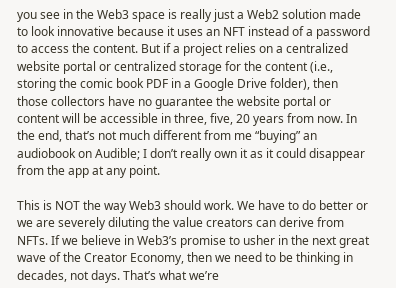you see in the Web3 space is really just a Web2 solution made to look innovative because it uses an NFT instead of a password to access the content. But if a project relies on a centralized website portal or centralized storage for the content (i.e., storing the comic book PDF in a Google Drive folder), then those collectors have no guarantee the website portal or content will be accessible in three, five, 20 years from now. In the end, that’s not much different from me “buying” an audiobook on Audible; I don’t really own it as it could disappear from the app at any point.

This is NOT the way Web3 should work. We have to do better or we are severely diluting the value creators can derive from NFTs. If we believe in Web3’s promise to usher in the next great wave of the Creator Economy, then we need to be thinking in decades, not days. That’s what we’re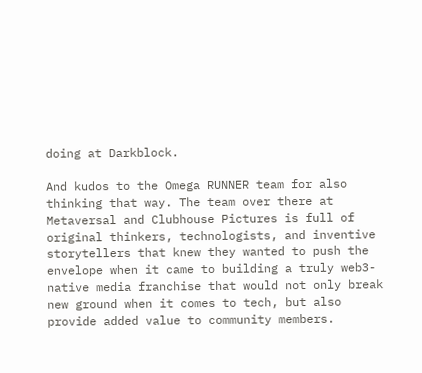doing at Darkblock.

And kudos to the Omega RUNNER team for also thinking that way. The team over there at Metaversal and Clubhouse Pictures is full of original thinkers, technologists, and inventive storytellers that knew they wanted to push the envelope when it came to building a truly web3-native media franchise that would not only break new ground when it comes to tech, but also provide added value to community members.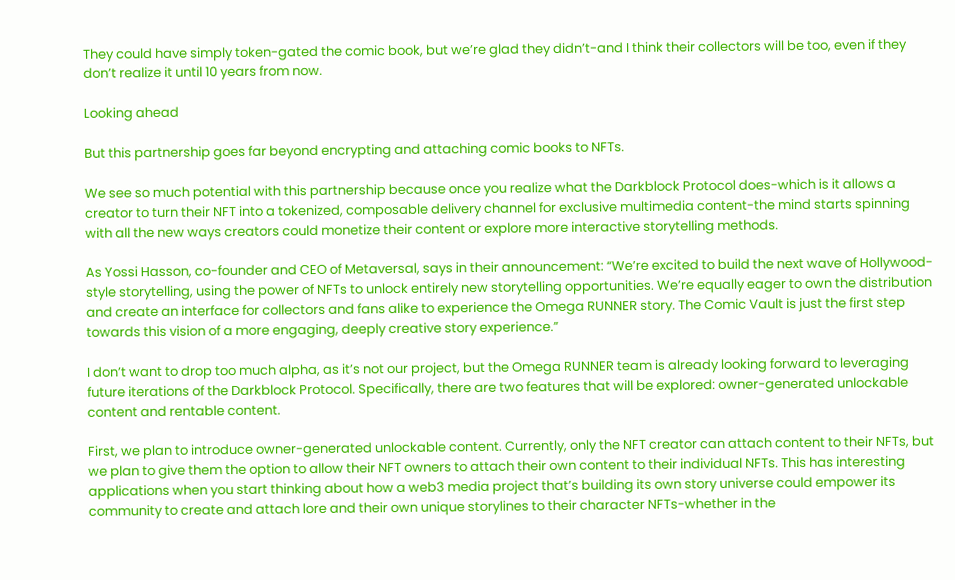They could have simply token-gated the comic book, but we’re glad they didn’t-and I think their collectors will be too, even if they don’t realize it until 10 years from now.

Looking ahead

But this partnership goes far beyond encrypting and attaching comic books to NFTs.

We see so much potential with this partnership because once you realize what the Darkblock Protocol does-which is it allows a creator to turn their NFT into a tokenized, composable delivery channel for exclusive multimedia content-the mind starts spinning with all the new ways creators could monetize their content or explore more interactive storytelling methods.

As Yossi Hasson, co-founder and CEO of Metaversal, says in their announcement: “We’re excited to build the next wave of Hollywood-style storytelling, using the power of NFTs to unlock entirely new storytelling opportunities. We’re equally eager to own the distribution and create an interface for collectors and fans alike to experience the Omega RUNNER story. The Comic Vault is just the first step towards this vision of a more engaging, deeply creative story experience.”

I don’t want to drop too much alpha, as it’s not our project, but the Omega RUNNER team is already looking forward to leveraging future iterations of the Darkblock Protocol. Specifically, there are two features that will be explored: owner-generated unlockable content and rentable content.

First, we plan to introduce owner-generated unlockable content. Currently, only the NFT creator can attach content to their NFTs, but we plan to give them the option to allow their NFT owners to attach their own content to their individual NFTs. This has interesting applications when you start thinking about how a web3 media project that’s building its own story universe could empower its community to create and attach lore and their own unique storylines to their character NFTs-whether in the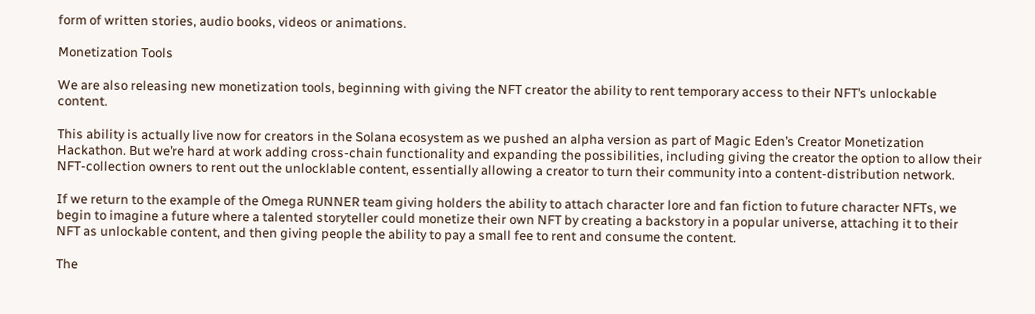form of written stories, audio books, videos or animations.

Monetization Tools

We are also releasing new monetization tools, beginning with giving the NFT creator the ability to rent temporary access to their NFT’s unlockable content.

This ability is actually live now for creators in the Solana ecosystem as we pushed an alpha version as part of Magic Eden’s Creator Monetization Hackathon. But we’re hard at work adding cross-chain functionality and expanding the possibilities, including giving the creator the option to allow their NFT-collection owners to rent out the unlocklable content, essentially allowing a creator to turn their community into a content-distribution network.

If we return to the example of the Omega RUNNER team giving holders the ability to attach character lore and fan fiction to future character NFTs, we begin to imagine a future where a talented storyteller could monetize their own NFT by creating a backstory in a popular universe, attaching it to their NFT as unlockable content, and then giving people the ability to pay a small fee to rent and consume the content.

The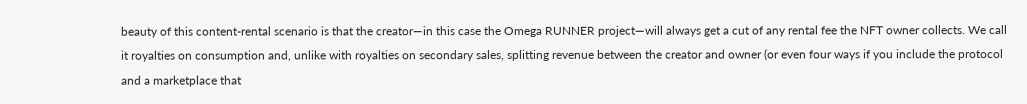beauty of this content-rental scenario is that the creator—in this case the Omega RUNNER project—will always get a cut of any rental fee the NFT owner collects. We call it royalties on consumption and, unlike with royalties on secondary sales, splitting revenue between the creator and owner (or even four ways if you include the protocol and a marketplace that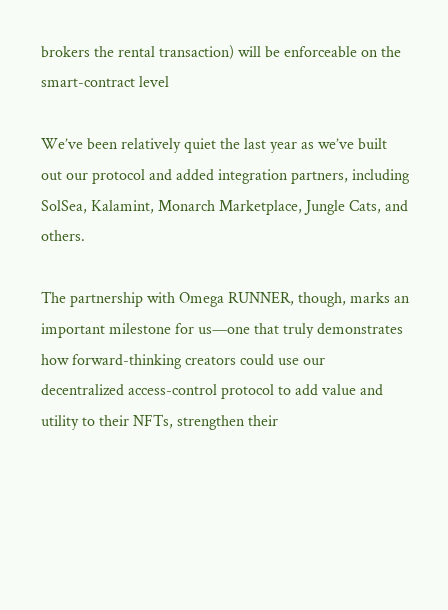brokers the rental transaction) will be enforceable on the smart-contract level

We’ve been relatively quiet the last year as we’ve built out our protocol and added integration partners, including SolSea, Kalamint, Monarch Marketplace, Jungle Cats, and others.

The partnership with Omega RUNNER, though, marks an important milestone for us—one that truly demonstrates how forward-thinking creators could use our decentralized access-control protocol to add value and utility to their NFTs, strengthen their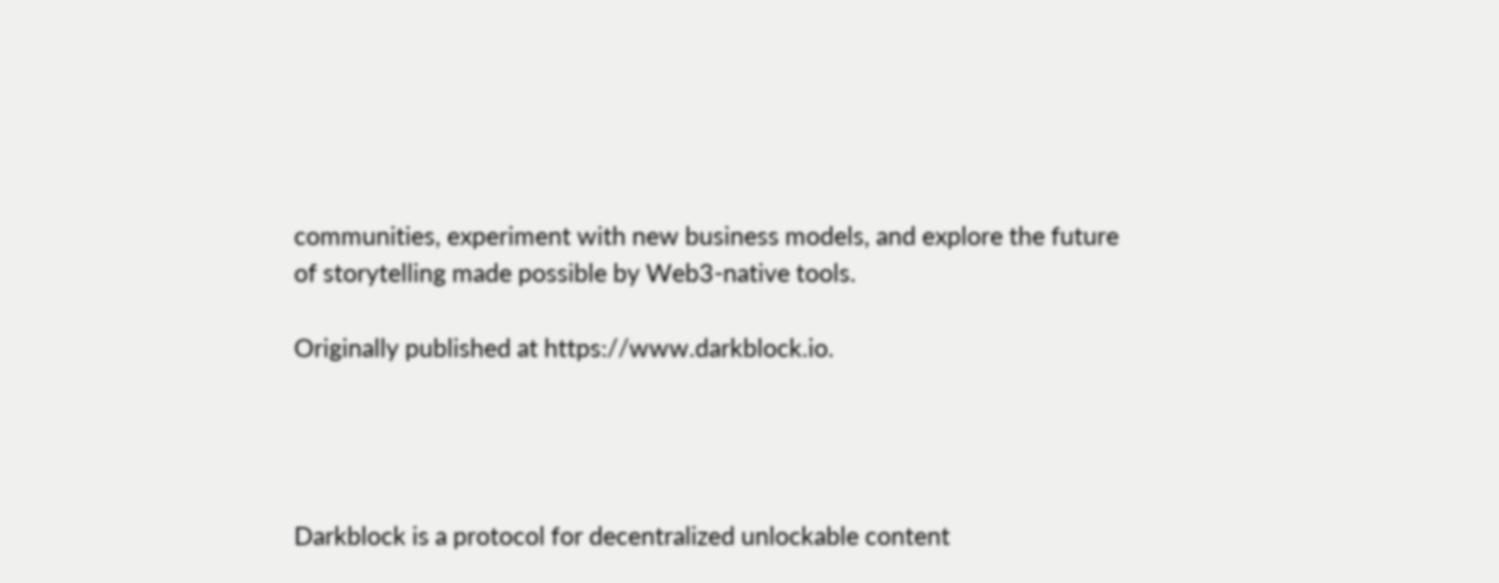communities, experiment with new business models, and explore the future of storytelling made possible by Web3-native tools.

Originally published at https://www.darkblock.io.




Darkblock is a protocol for decentralized unlockable content